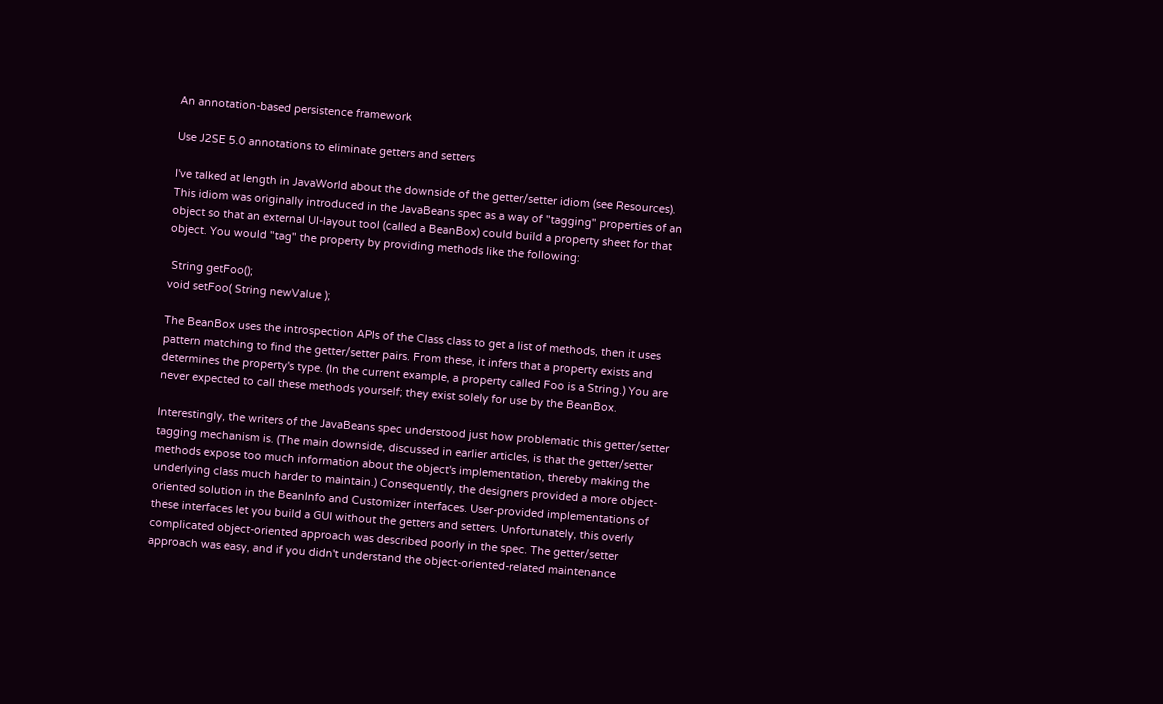An annotation-based persistence framework

Use J2SE 5.0 annotations to eliminate getters and setters

I've talked at length in JavaWorld about the downside of the getter/setter idiom (see Resources). This idiom was originally introduced in the JavaBeans spec as a way of "tagging" properties of an object so that an external UI-layout tool (called a BeanBox) could build a property sheet for that object. You would "tag" the property by providing methods like the following:

 String getFoo();
void setFoo( String newValue );

The BeanBox uses the introspection APIs of the Class class to get a list of methods, then it uses pattern matching to find the getter/setter pairs. From these, it infers that a property exists and determines the property's type. (In the current example, a property called Foo is a String.) You are never expected to call these methods yourself; they exist solely for use by the BeanBox.

Interestingly, the writers of the JavaBeans spec understood just how problematic this getter/setter tagging mechanism is. (The main downside, discussed in earlier articles, is that the getter/setter methods expose too much information about the object's implementation, thereby making the underlying class much harder to maintain.) Consequently, the designers provided a more object-oriented solution in the BeanInfo and Customizer interfaces. User-provided implementations of these interfaces let you build a GUI without the getters and setters. Unfortunately, this overly complicated object-oriented approach was described poorly in the spec. The getter/setter approach was easy, and if you didn't understand the object-oriented-related maintenance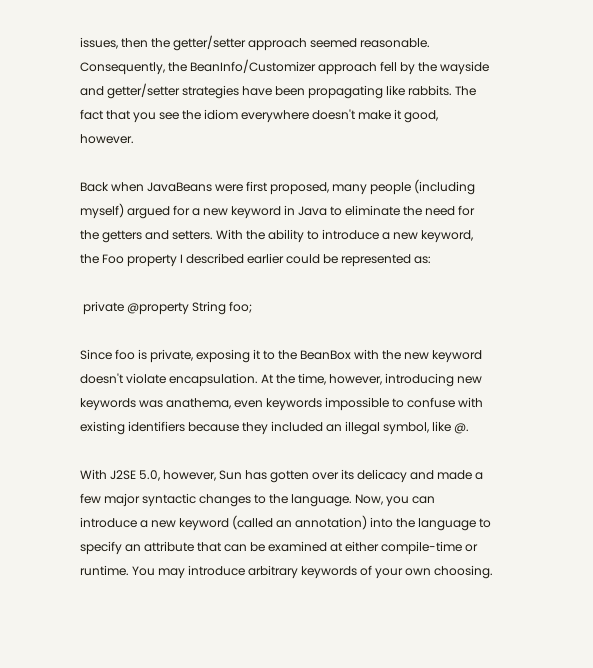issues, then the getter/setter approach seemed reasonable. Consequently, the BeanInfo/Customizer approach fell by the wayside and getter/setter strategies have been propagating like rabbits. The fact that you see the idiom everywhere doesn't make it good, however.

Back when JavaBeans were first proposed, many people (including myself) argued for a new keyword in Java to eliminate the need for the getters and setters. With the ability to introduce a new keyword, the Foo property I described earlier could be represented as:

 private @property String foo;

Since foo is private, exposing it to the BeanBox with the new keyword doesn't violate encapsulation. At the time, however, introducing new keywords was anathema, even keywords impossible to confuse with existing identifiers because they included an illegal symbol, like @.

With J2SE 5.0, however, Sun has gotten over its delicacy and made a few major syntactic changes to the language. Now, you can introduce a new keyword (called an annotation) into the language to specify an attribute that can be examined at either compile-time or runtime. You may introduce arbitrary keywords of your own choosing.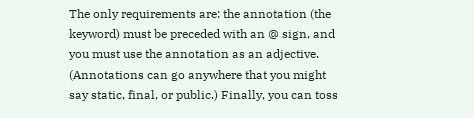The only requirements are: the annotation (the keyword) must be preceded with an @ sign, and you must use the annotation as an adjective. (Annotations can go anywhere that you might say static, final, or public.) Finally, you can toss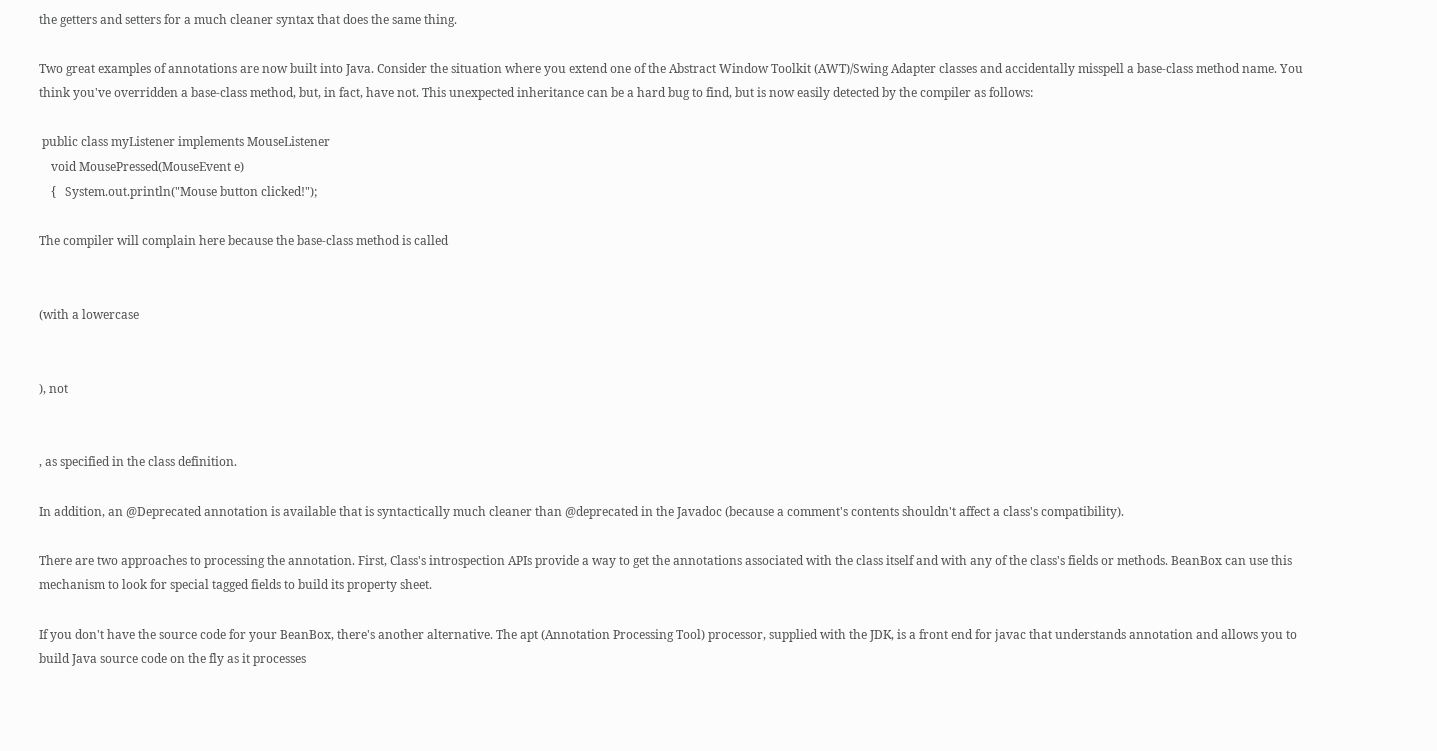the getters and setters for a much cleaner syntax that does the same thing.

Two great examples of annotations are now built into Java. Consider the situation where you extend one of the Abstract Window Toolkit (AWT)/Swing Adapter classes and accidentally misspell a base-class method name. You think you've overridden a base-class method, but, in fact, have not. This unexpected inheritance can be a hard bug to find, but is now easily detected by the compiler as follows:

 public class myListener implements MouseListener
    void MousePressed(MouseEvent e)
    {   System.out.println("Mouse button clicked!");

The compiler will complain here because the base-class method is called


(with a lowercase


), not


, as specified in the class definition.

In addition, an @Deprecated annotation is available that is syntactically much cleaner than @deprecated in the Javadoc (because a comment's contents shouldn't affect a class's compatibility).

There are two approaches to processing the annotation. First, Class's introspection APIs provide a way to get the annotations associated with the class itself and with any of the class's fields or methods. BeanBox can use this mechanism to look for special tagged fields to build its property sheet.

If you don't have the source code for your BeanBox, there's another alternative. The apt (Annotation Processing Tool) processor, supplied with the JDK, is a front end for javac that understands annotation and allows you to build Java source code on the fly as it processes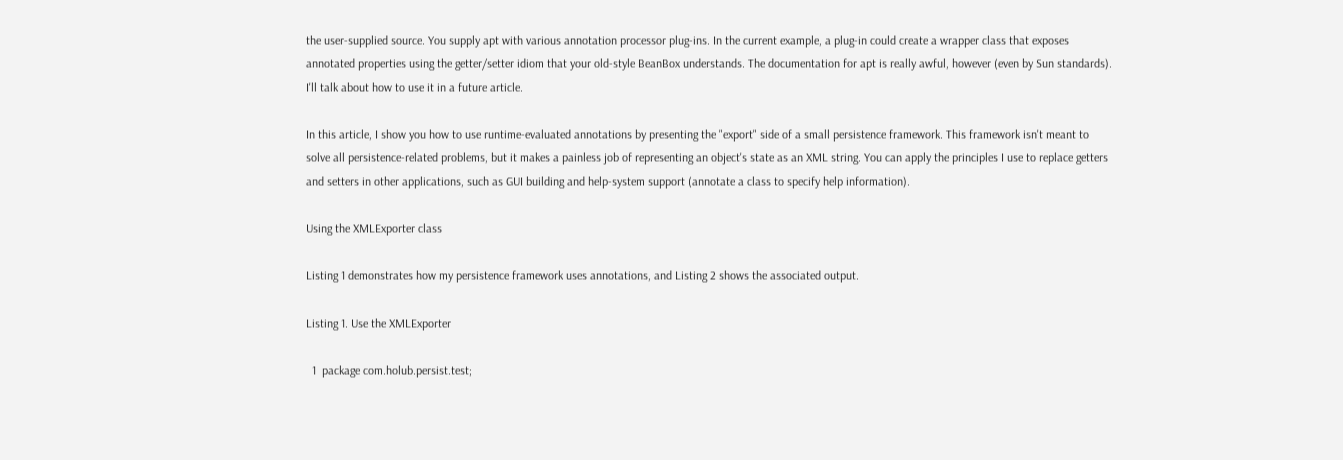the user-supplied source. You supply apt with various annotation processor plug-ins. In the current example, a plug-in could create a wrapper class that exposes annotated properties using the getter/setter idiom that your old-style BeanBox understands. The documentation for apt is really awful, however (even by Sun standards). I'll talk about how to use it in a future article.

In this article, I show you how to use runtime-evaluated annotations by presenting the "export" side of a small persistence framework. This framework isn't meant to solve all persistence-related problems, but it makes a painless job of representing an object's state as an XML string. You can apply the principles I use to replace getters and setters in other applications, such as GUI building and help-system support (annotate a class to specify help information).

Using the XMLExporter class

Listing 1 demonstrates how my persistence framework uses annotations, and Listing 2 shows the associated output.

Listing 1. Use the XMLExporter

  1  package com.holub.persist.test;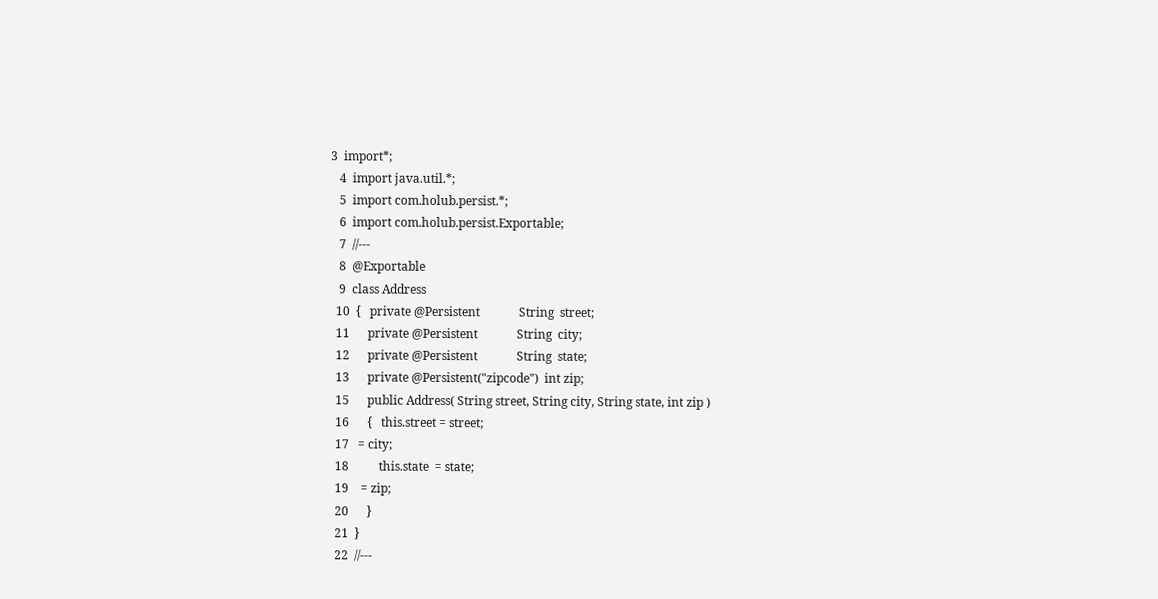3  import*;
   4  import java.util.*;
   5  import com.holub.persist.*;
   6  import com.holub.persist.Exportable;
   7  //---
   8  @Exportable
   9  class Address
  10  {   private @Persistent             String  street;
  11      private @Persistent             String  city;
  12      private @Persistent             String  state;
  13      private @Persistent("zipcode")  int zip;
  15      public Address( String street, String city, String state, int zip )
  16      {   this.street = street;
  17   = city;
  18          this.state  = state;
  19    = zip;
  20      }
  21  }
  22  //---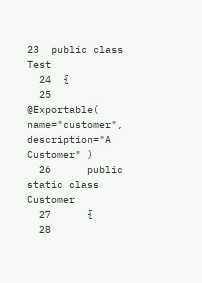23  public class Test
  24  {
  25      @Exportable( name="customer", description="A Customer" )
  26      public static class Customer
  27      {
  28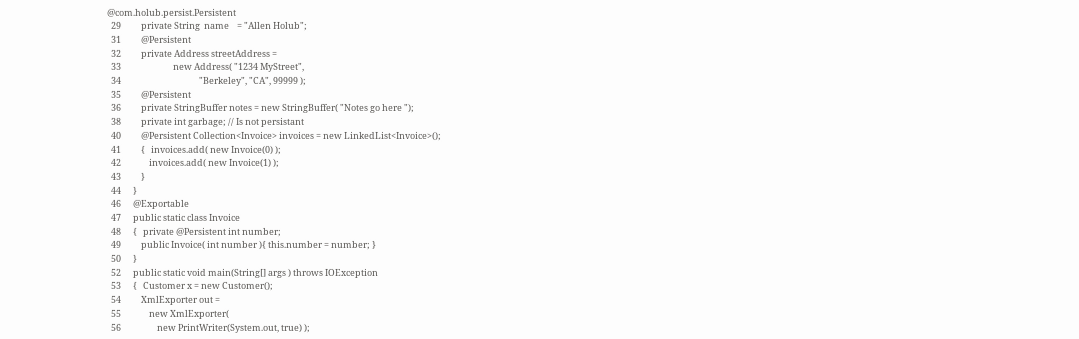@com.holub.persist.Persistent
  29          private String  name    = "Allen Holub";
  31          @Persistent
  32          private Address streetAddress =
  33                          new Address( "1234 MyStreet",
  34                                       "Berkeley", "CA", 99999 );
  35          @Persistent
  36          private StringBuffer notes = new StringBuffer( "Notes go here ");
  38          private int garbage; // Is not persistant
  40          @Persistent Collection<Invoice> invoices = new LinkedList<Invoice>();
  41          {   invoices.add( new Invoice(0) );
  42              invoices.add( new Invoice(1) );
  43          }
  44      }
  46      @Exportable
  47      public static class Invoice
  48      {   private @Persistent int number;
  49          public Invoice( int number ){ this.number = number; }
  50      }
  52      public static void main(String[] args ) throws IOException
  53      {   Customer x = new Customer();
  54          XmlExporter out =
  55              new XmlExporter(
  56                  new PrintWriter(System.out, true) );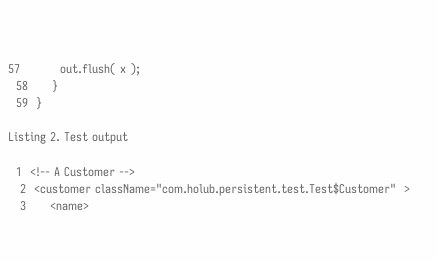57          out.flush( x );
  58      }
  59  }

Listing 2. Test output

  1  <!-- A Customer -->
   2  <customer className="com.holub.persistent.test.Test$Customer"  >
   3      <name>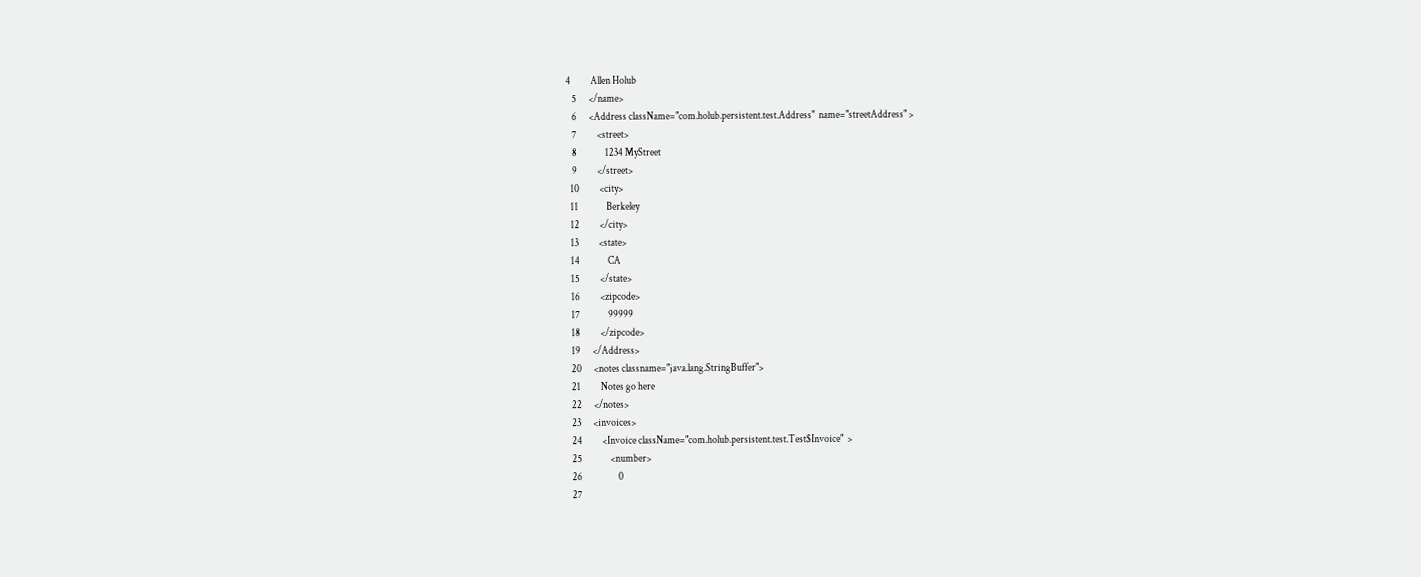4          Allen Holub
   5      </name>
   6      <Address className="com.holub.persistent.test.Address"  name="streetAddress" >
   7          <street>
   8              1234 MyStreet
   9          </street>
  10          <city>
  11              Berkeley
  12          </city>
  13          <state>
  14              CA
  15          </state>
  16          <zipcode>
  17              99999
  18          </zipcode>
  19      </Address>
  20      <notes classname="java.lang.StringBuffer">
  21          Notes go here
  22      </notes>
  23      <invoices>
  24          <Invoice className="com.holub.persistent.test.Test$Invoice"  >
  25              <number>
  26                  0
  27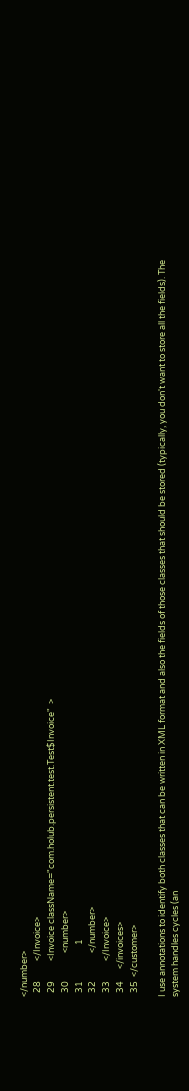</number>
  28          </Invoice>
  29          <Invoice className="com.holub.persistent.test.Test$Invoice"  >
  30              <number>
  31                  1
  32              </number>
  33          </Invoice>
  34      </invoices>
  35  </customer>

I use annotations to identify both classes that can be written in XML format and also the fields of those classes that should be stored (typically, you don't want to store all the fields). The system handles cycles (an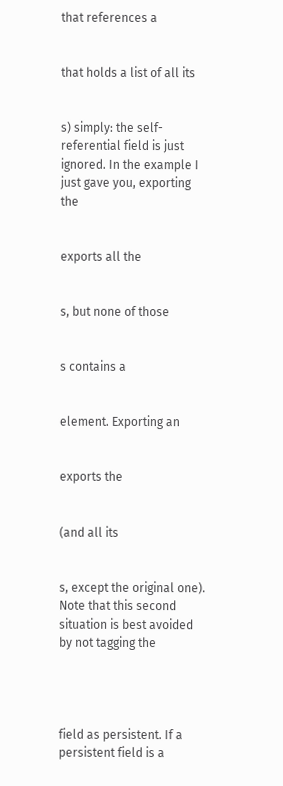that references a


that holds a list of all its


s) simply: the self-referential field is just ignored. In the example I just gave you, exporting the


exports all the


s, but none of those


s contains a


element. Exporting an


exports the


(and all its


s, except the original one). Note that this second situation is best avoided by not tagging the




field as persistent. If a persistent field is a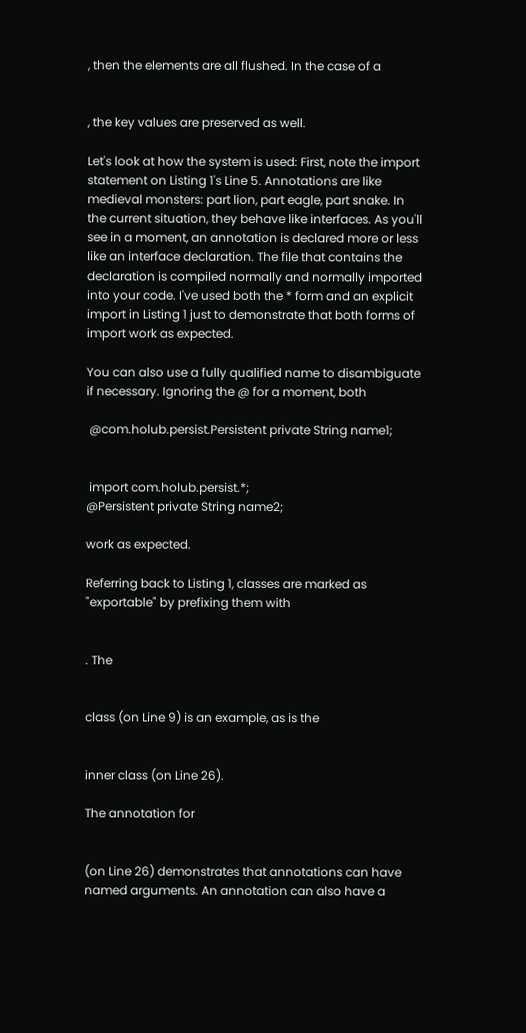, then the elements are all flushed. In the case of a


, the key values are preserved as well.

Let's look at how the system is used: First, note the import statement on Listing 1's Line 5. Annotations are like medieval monsters: part lion, part eagle, part snake. In the current situation, they behave like interfaces. As you'll see in a moment, an annotation is declared more or less like an interface declaration. The file that contains the declaration is compiled normally and normally imported into your code. I've used both the * form and an explicit import in Listing 1 just to demonstrate that both forms of import work as expected.

You can also use a fully qualified name to disambiguate if necessary. Ignoring the @ for a moment, both

 @com.holub.persist.Persistent private String name1;


 import com.holub.persist.*;
@Persistent private String name2;

work as expected.

Referring back to Listing 1, classes are marked as "exportable" by prefixing them with


. The


class (on Line 9) is an example, as is the


inner class (on Line 26).

The annotation for


(on Line 26) demonstrates that annotations can have named arguments. An annotation can also have a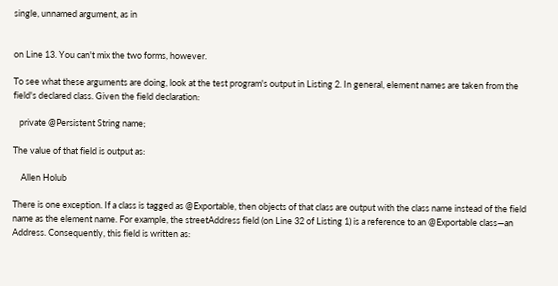single, unnamed argument, as in


on Line 13. You can't mix the two forms, however.

To see what these arguments are doing, look at the test program's output in Listing 2. In general, element names are taken from the field's declared class. Given the field declaration:

   private @Persistent String name;

The value of that field is output as:

    Allen Holub

There is one exception. If a class is tagged as @Exportable, then objects of that class are output with the class name instead of the field name as the element name. For example, the streetAddress field (on Line 32 of Listing 1) is a reference to an @Exportable class—an Address. Consequently, this field is written as: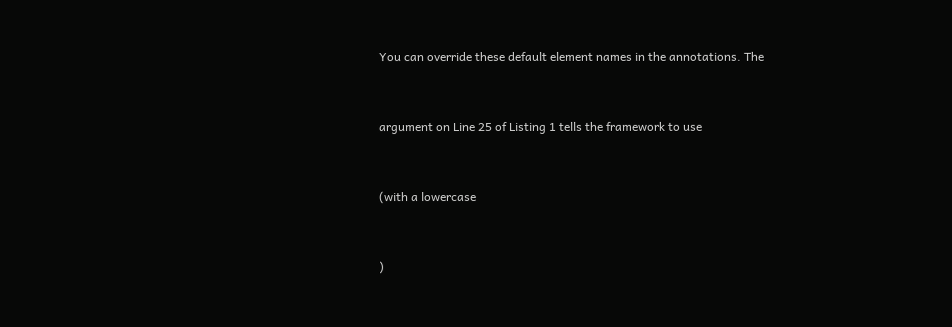You can override these default element names in the annotations. The


argument on Line 25 of Listing 1 tells the framework to use


(with a lowercase


)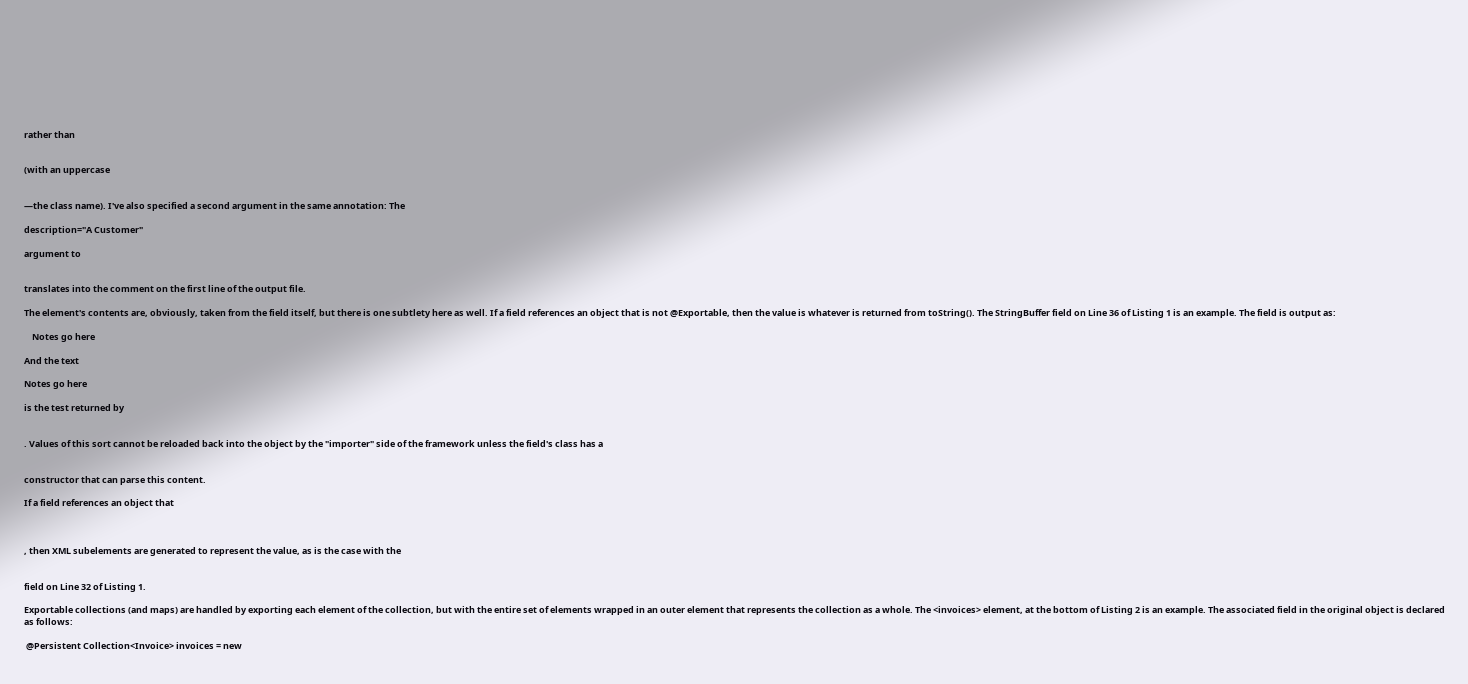rather than


(with an uppercase


—the class name). I've also specified a second argument in the same annotation: The

description="A Customer"

argument to


translates into the comment on the first line of the output file.

The element's contents are, obviously, taken from the field itself, but there is one subtlety here as well. If a field references an object that is not @Exportable, then the value is whatever is returned from toString(). The StringBuffer field on Line 36 of Listing 1 is an example. The field is output as:

    Notes go here

And the text

Notes go here

is the test returned by


. Values of this sort cannot be reloaded back into the object by the "importer" side of the framework unless the field's class has a


constructor that can parse this content.

If a field references an object that



, then XML subelements are generated to represent the value, as is the case with the


field on Line 32 of Listing 1.

Exportable collections (and maps) are handled by exporting each element of the collection, but with the entire set of elements wrapped in an outer element that represents the collection as a whole. The <invoices> element, at the bottom of Listing 2 is an example. The associated field in the original object is declared as follows:

 @Persistent Collection<Invoice> invoices = new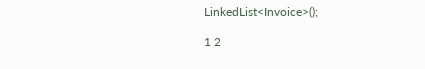LinkedList<Invoice>();

1 2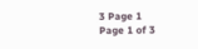3 Page 1
Page 1 of 3